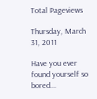Total Pageviews

Thursday, March 31, 2011

Have you ever found yourself so bored...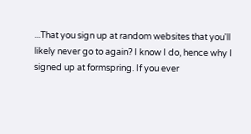...That you sign up at random websites that you'll likely never go to again? I know I do, hence why I signed up at formspring. If you ever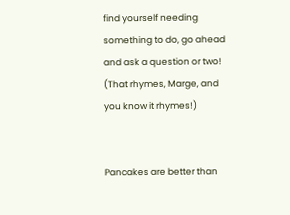find yourself needing something to do, go ahead and ask a question or two! (That rhymes, Marge, and you know it rhymes!)


Pancakes are better than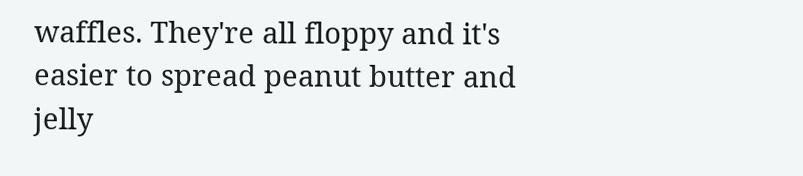waffles. They're all floppy and it's easier to spread peanut butter and jelly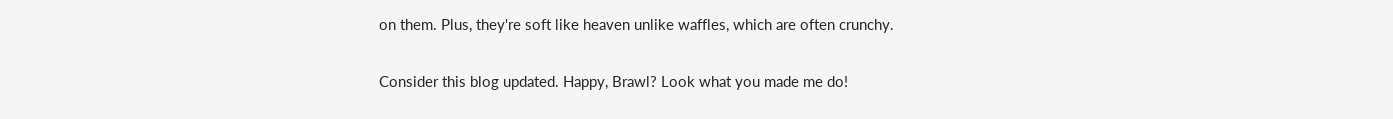on them. Plus, they're soft like heaven unlike waffles, which are often crunchy.

Consider this blog updated. Happy, Brawl? Look what you made me do!